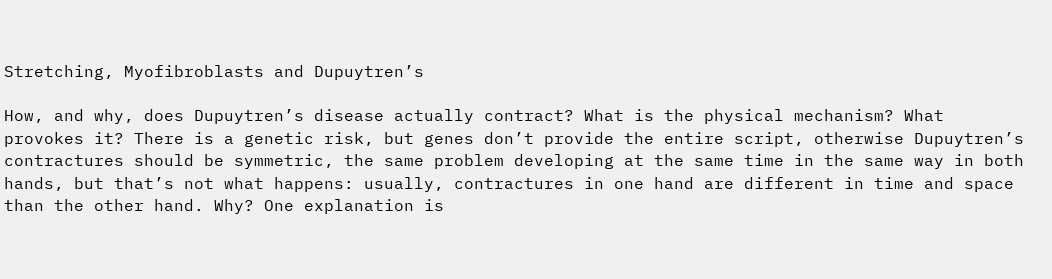Stretching, Myofibroblasts and Dupuytren’s

How, and why, does Dupuytren’s disease actually contract? What is the physical mechanism? What provokes it? There is a genetic risk, but genes don’t provide the entire script, otherwise Dupuytren’s contractures should be symmetric, the same problem developing at the same time in the same way in both hands, but that’s not what happens: usually, contractures in one hand are different in time and space than the other hand. Why? One explanation is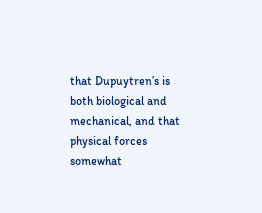that Dupuytren’s is both biological and mechanical, and that physical forces somewhat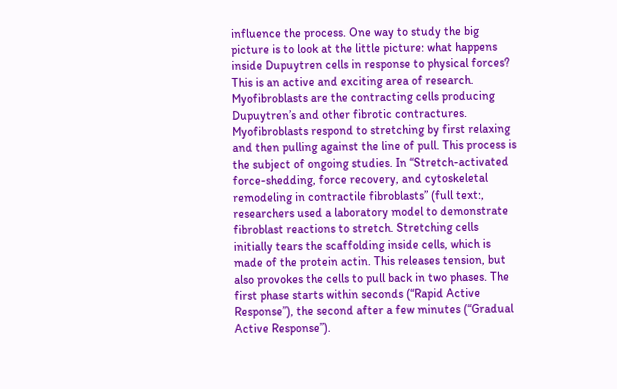influence the process. One way to study the big picture is to look at the little picture: what happens inside Dupuytren cells in response to physical forces? This is an active and exciting area of research. Myofibroblasts are the contracting cells producing Dupuytren’s and other fibrotic contractures. Myofibroblasts respond to stretching by first relaxing and then pulling against the line of pull. This process is the subject of ongoing studies. In “Stretch-activated force-shedding, force recovery, and cytoskeletal remodeling in contractile fibroblasts” (full text:, researchers used a laboratory model to demonstrate fibroblast reactions to stretch. Stretching cells initially tears the scaffolding inside cells, which is made of the protein actin. This releases tension, but also provokes the cells to pull back in two phases. The first phase starts within seconds (“Rapid Active Response”), the second after a few minutes (“Gradual Active Response”).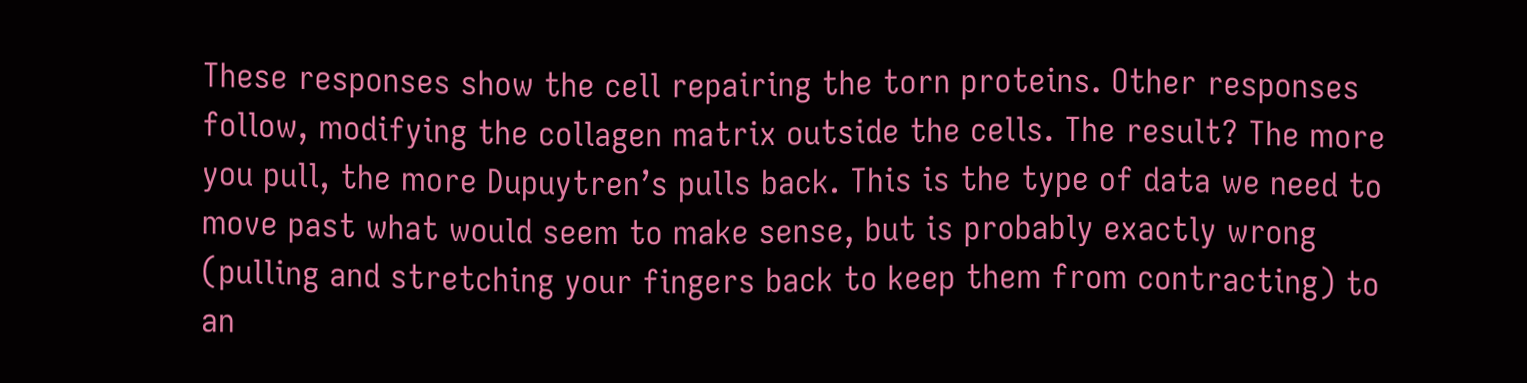These responses show the cell repairing the torn proteins. Other responses follow, modifying the collagen matrix outside the cells. The result? The more you pull, the more Dupuytren’s pulls back. This is the type of data we need to move past what would seem to make sense, but is probably exactly wrong (pulling and stretching your fingers back to keep them from contracting) to an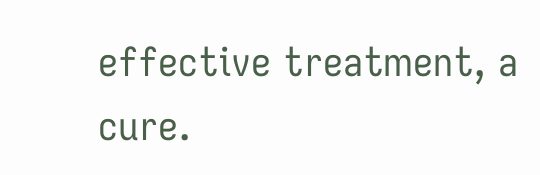effective treatment, a cure.